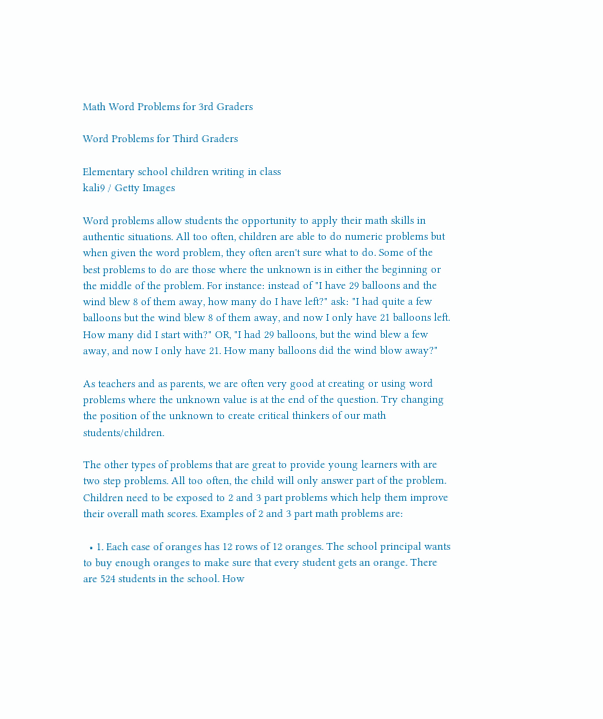Math Word Problems for 3rd Graders

Word Problems for Third Graders

Elementary school children writing in class
kali9 / Getty Images

Word problems allow students the opportunity to apply their math skills in authentic situations. All too often, children are able to do numeric problems but when given the word problem, they often aren't sure what to do. Some of the best problems to do are those where the unknown is in either the beginning or the middle of the problem. For instance: instead of "I have 29 balloons and the wind blew 8 of them away, how many do I have left?" ask: "I had quite a few balloons but the wind blew 8 of them away, and now I only have 21 balloons left. How many did I start with?" OR, "I had 29 balloons, but the wind blew a few away, and now I only have 21. How many balloons did the wind blow away?"

As teachers and as parents, we are often very good at creating or using word problems where the unknown value is at the end of the question. Try changing the position of the unknown to create critical thinkers of our math students/children.

The other types of problems that are great to provide young learners with are two step problems. All too often, the child will only answer part of the problem. Children need to be exposed to 2 and 3 part problems which help them improve their overall math scores. Examples of 2 and 3 part math problems are:

  • 1. Each case of oranges has 12 rows of 12 oranges. The school principal wants to buy enough oranges to make sure that every student gets an orange. There are 524 students in the school. How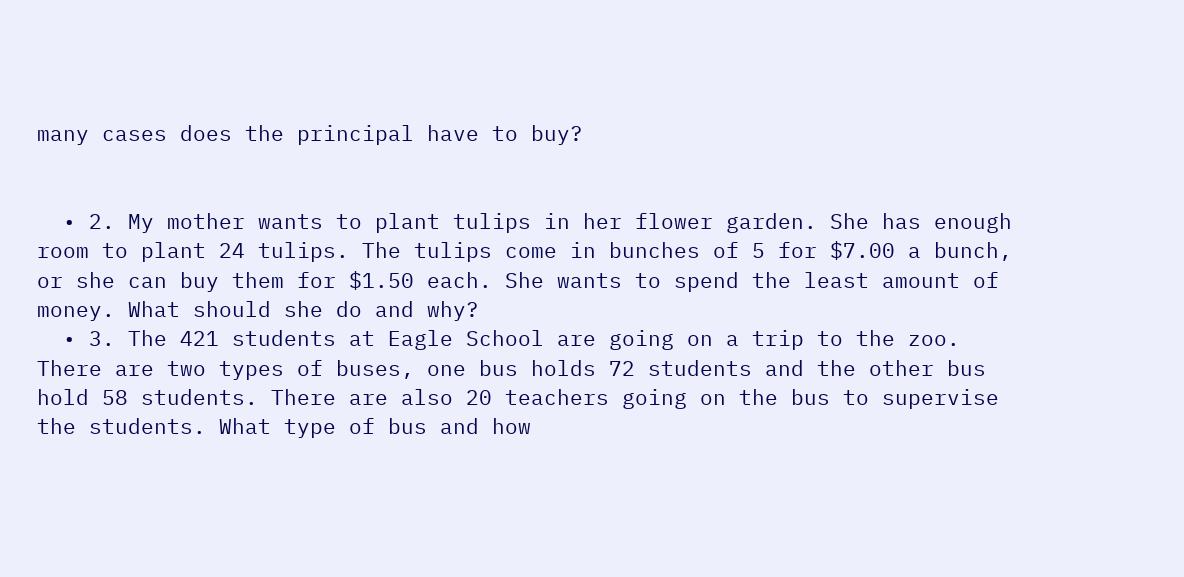many cases does the principal have to buy?


  • 2. My mother wants to plant tulips in her flower garden. She has enough room to plant 24 tulips. The tulips come in bunches of 5 for $7.00 a bunch, or she can buy them for $1.50 each. She wants to spend the least amount of money. What should she do and why?
  • 3. The 421 students at Eagle School are going on a trip to the zoo. There are two types of buses, one bus holds 72 students and the other bus hold 58 students. There are also 20 teachers going on the bus to supervise the students. What type of bus and how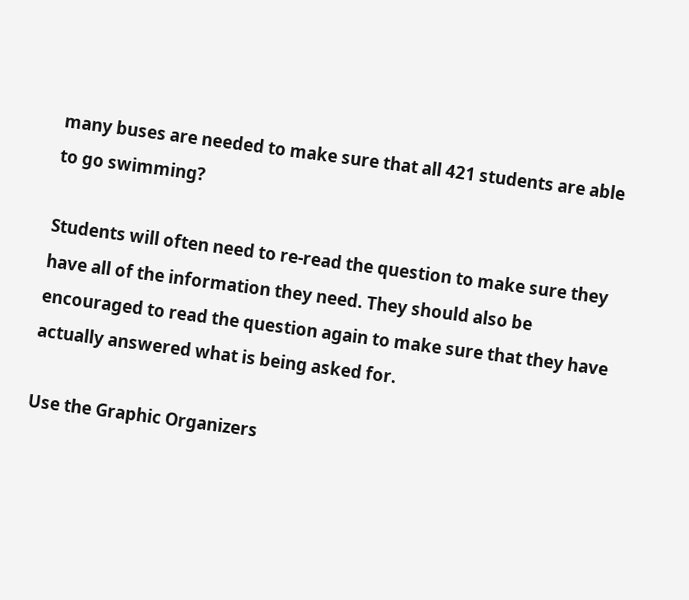many buses are needed to make sure that all 421 students are able to go swimming?

Students will often need to re-read the question to make sure they have all of the information they need. They should also be encouraged to read the question again to make sure that they have actually answered what is being asked for.

Use the Graphic Organizers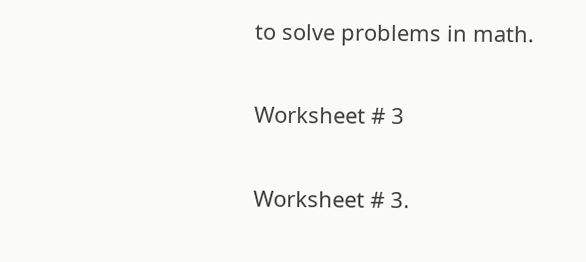to solve problems in math.

Worksheet # 3

Worksheet # 3.